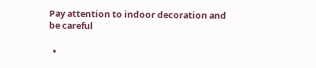Pay attention to indoor decoration and be careful

  •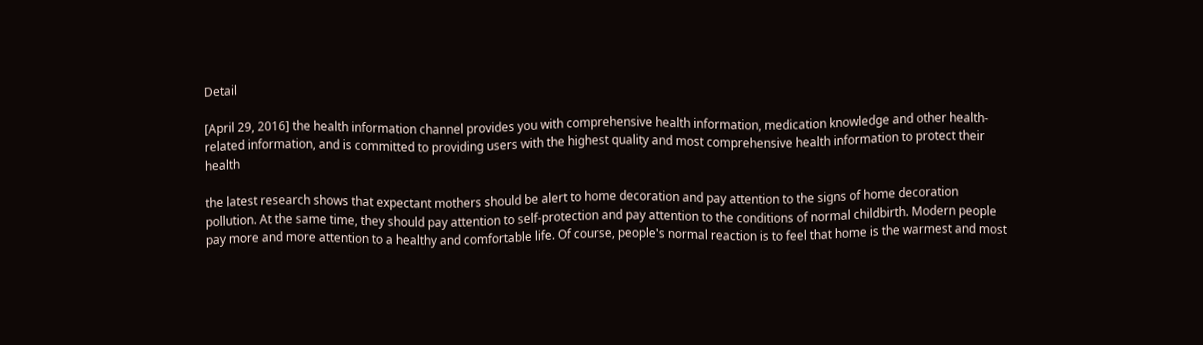Detail

[April 29, 2016] the health information channel provides you with comprehensive health information, medication knowledge and other health-related information, and is committed to providing users with the highest quality and most comprehensive health information to protect their health

the latest research shows that expectant mothers should be alert to home decoration and pay attention to the signs of home decoration pollution. At the same time, they should pay attention to self-protection and pay attention to the conditions of normal childbirth. Modern people pay more and more attention to a healthy and comfortable life. Of course, people's normal reaction is to feel that home is the warmest and most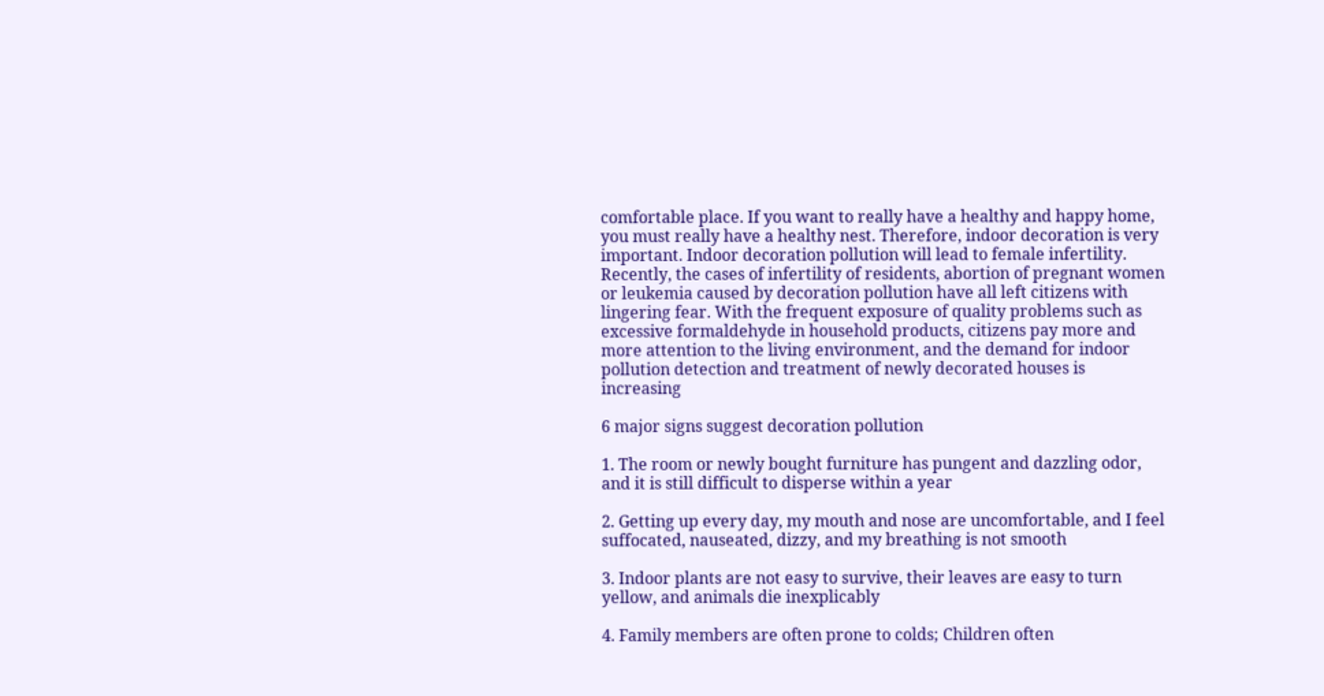comfortable place. If you want to really have a healthy and happy home, you must really have a healthy nest. Therefore, indoor decoration is very important. Indoor decoration pollution will lead to female infertility. Recently, the cases of infertility of residents, abortion of pregnant women or leukemia caused by decoration pollution have all left citizens with lingering fear. With the frequent exposure of quality problems such as excessive formaldehyde in household products, citizens pay more and more attention to the living environment, and the demand for indoor pollution detection and treatment of newly decorated houses is increasing

6 major signs suggest decoration pollution

1. The room or newly bought furniture has pungent and dazzling odor, and it is still difficult to disperse within a year

2. Getting up every day, my mouth and nose are uncomfortable, and I feel suffocated, nauseated, dizzy, and my breathing is not smooth

3. Indoor plants are not easy to survive, their leaves are easy to turn yellow, and animals die inexplicably

4. Family members are often prone to colds; Children often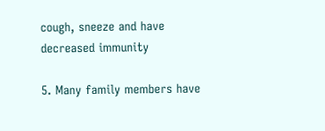cough, sneeze and have decreased immunity

5. Many family members have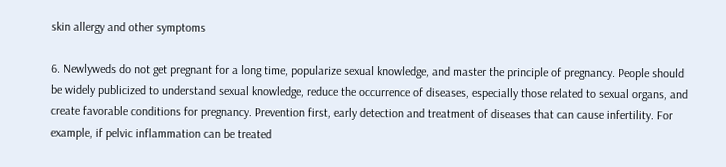skin allergy and other symptoms

6. Newlyweds do not get pregnant for a long time, popularize sexual knowledge, and master the principle of pregnancy. People should be widely publicized to understand sexual knowledge, reduce the occurrence of diseases, especially those related to sexual organs, and create favorable conditions for pregnancy. Prevention first, early detection and treatment of diseases that can cause infertility. For example, if pelvic inflammation can be treated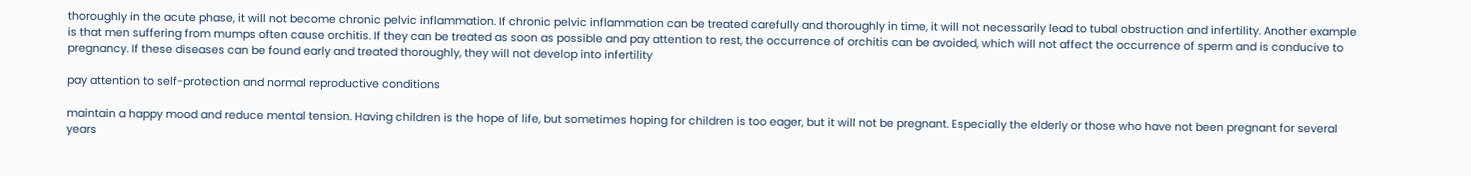thoroughly in the acute phase, it will not become chronic pelvic inflammation. If chronic pelvic inflammation can be treated carefully and thoroughly in time, it will not necessarily lead to tubal obstruction and infertility. Another example is that men suffering from mumps often cause orchitis. If they can be treated as soon as possible and pay attention to rest, the occurrence of orchitis can be avoided, which will not affect the occurrence of sperm and is conducive to pregnancy. If these diseases can be found early and treated thoroughly, they will not develop into infertility

pay attention to self-protection and normal reproductive conditions

maintain a happy mood and reduce mental tension. Having children is the hope of life, but sometimes hoping for children is too eager, but it will not be pregnant. Especially the elderly or those who have not been pregnant for several years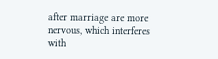after marriage are more nervous, which interferes with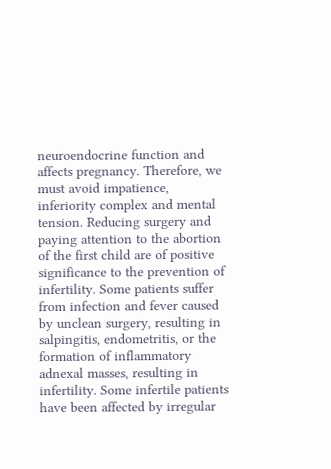neuroendocrine function and affects pregnancy. Therefore, we must avoid impatience, inferiority complex and mental tension. Reducing surgery and paying attention to the abortion of the first child are of positive significance to the prevention of infertility. Some patients suffer from infection and fever caused by unclean surgery, resulting in salpingitis, endometritis, or the formation of inflammatory adnexal masses, resulting in infertility. Some infertile patients have been affected by irregular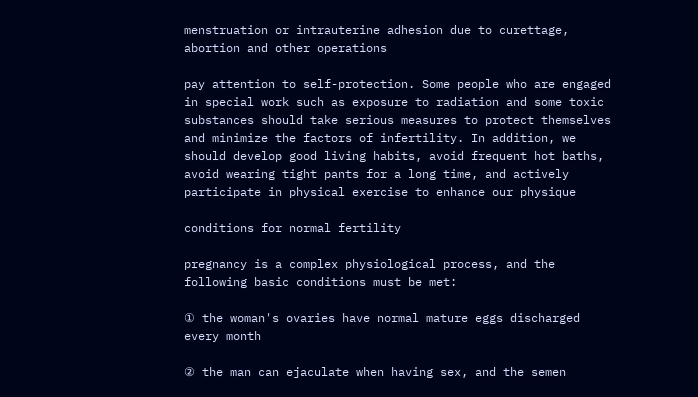menstruation or intrauterine adhesion due to curettage, abortion and other operations

pay attention to self-protection. Some people who are engaged in special work such as exposure to radiation and some toxic substances should take serious measures to protect themselves and minimize the factors of infertility. In addition, we should develop good living habits, avoid frequent hot baths, avoid wearing tight pants for a long time, and actively participate in physical exercise to enhance our physique

conditions for normal fertility

pregnancy is a complex physiological process, and the following basic conditions must be met:

① the woman's ovaries have normal mature eggs discharged every month

② the man can ejaculate when having sex, and the semen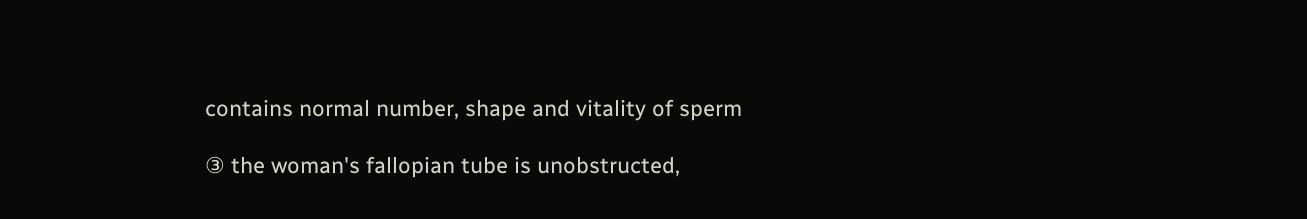contains normal number, shape and vitality of sperm

③ the woman's fallopian tube is unobstructed,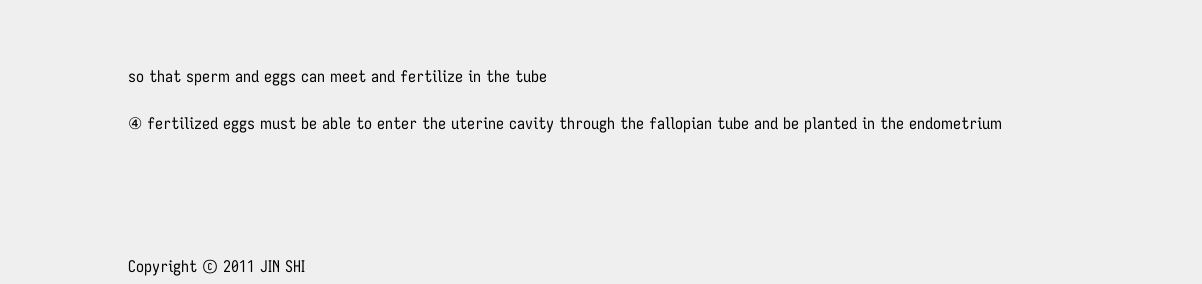so that sperm and eggs can meet and fertilize in the tube

④ fertilized eggs must be able to enter the uterine cavity through the fallopian tube and be planted in the endometrium





Copyright © 2011 JIN SHI